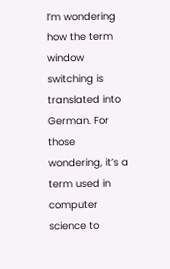I’m wondering how the term window switching is translated into German. For those wondering, it’s a term used in computer science to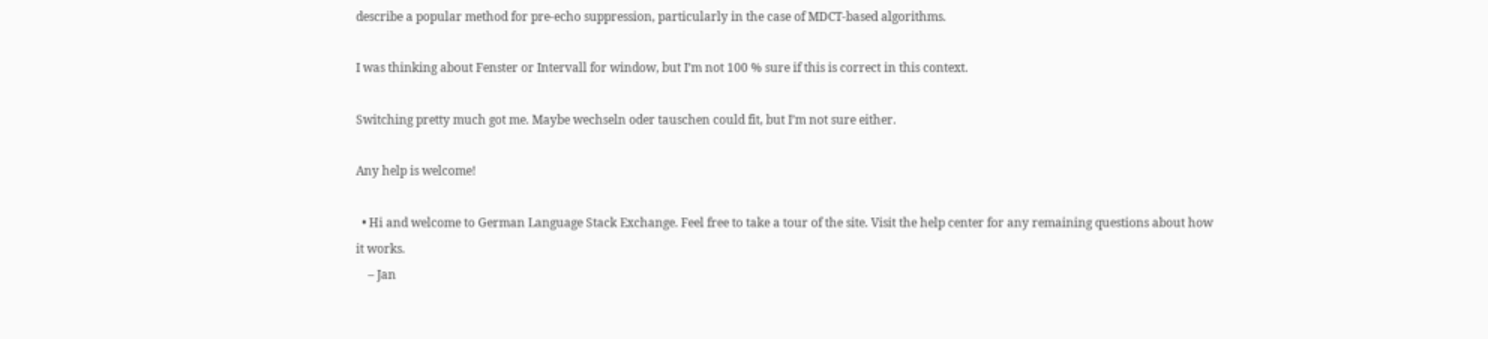describe a popular method for pre-echo suppression, particularly in the case of MDCT-based algorithms.

I was thinking about Fenster or Intervall for window, but I’m not 100 % sure if this is correct in this context.

Switching pretty much got me. Maybe wechseln oder tauschen could fit, but I’m not sure either.

Any help is welcome!

  • Hi and welcome to German Language Stack Exchange. Feel free to take a tour of the site. Visit the help center for any remaining questions about how it works.
    – Jan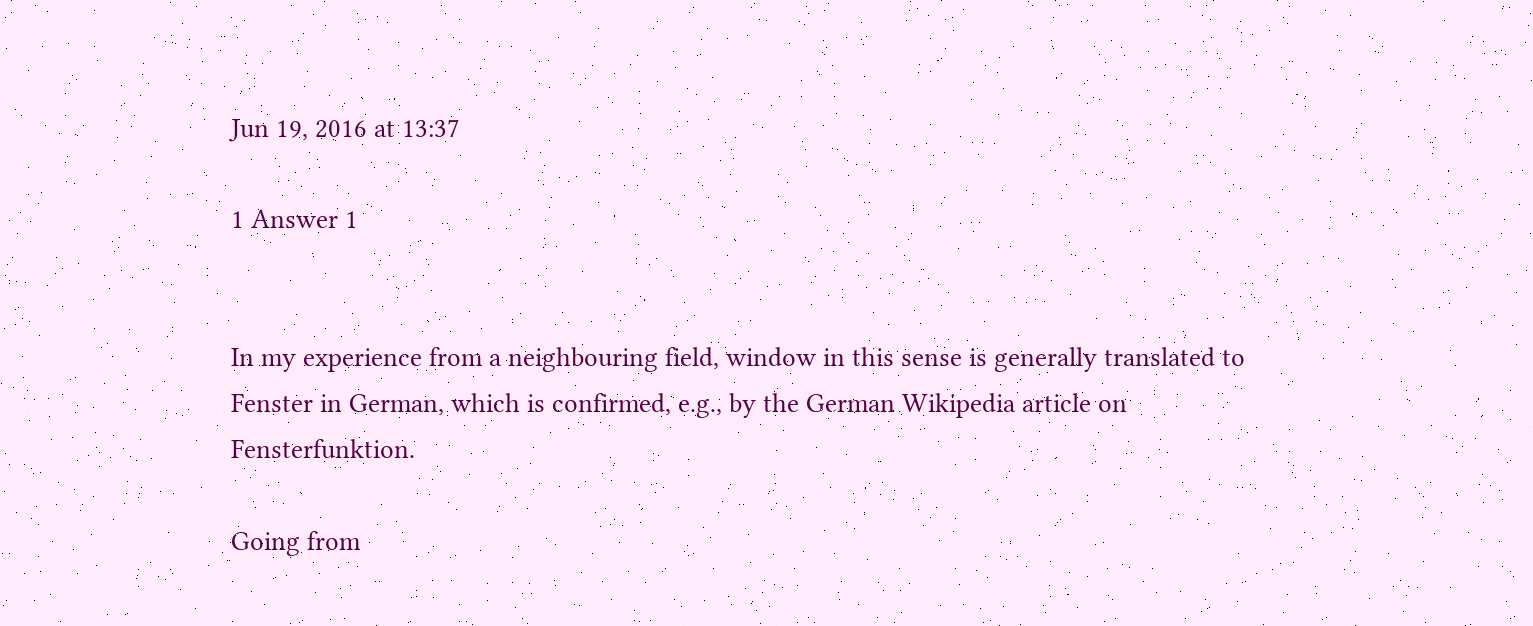Jun 19, 2016 at 13:37

1 Answer 1


In my experience from a neighbouring field, window in this sense is generally translated to Fenster in German, which is confirmed, e.g., by the German Wikipedia article on Fensterfunktion.

Going from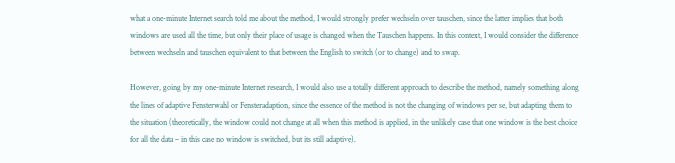what a one-minute Internet search told me about the method, I would strongly prefer wechseln over tauschen, since the latter implies that both windows are used all the time, but only their place of usage is changed when the Tauschen happens. In this context, I would consider the difference between wechseln and tauschen equivalent to that between the English to switch (or to change) and to swap.

However, going by my one-minute Internet research, I would also use a totally different approach to describe the method, namely something along the lines of adaptive Fensterwahl or Fensteradaption, since the essence of the method is not the changing of windows per se, but adapting them to the situation (theoretically, the window could not change at all when this method is applied, in the unlikely case that one window is the best choice for all the data – in this case no window is switched, but its still adaptive).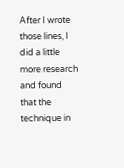After I wrote those lines, I did a little more research and found that the technique in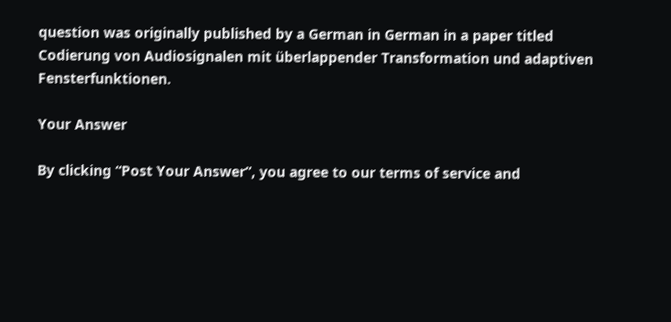question was originally published by a German in German in a paper titled Codierung von Audiosignalen mit überlappender Transformation und adaptiven Fensterfunktionen.

Your Answer

By clicking “Post Your Answer”, you agree to our terms of service and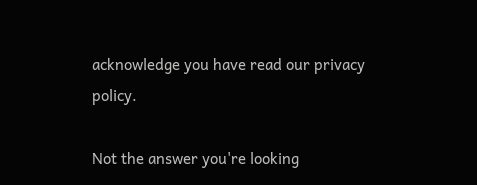acknowledge you have read our privacy policy.

Not the answer you're looking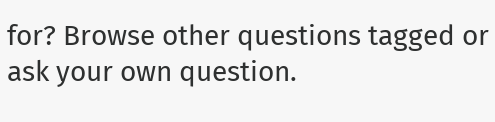for? Browse other questions tagged or ask your own question.